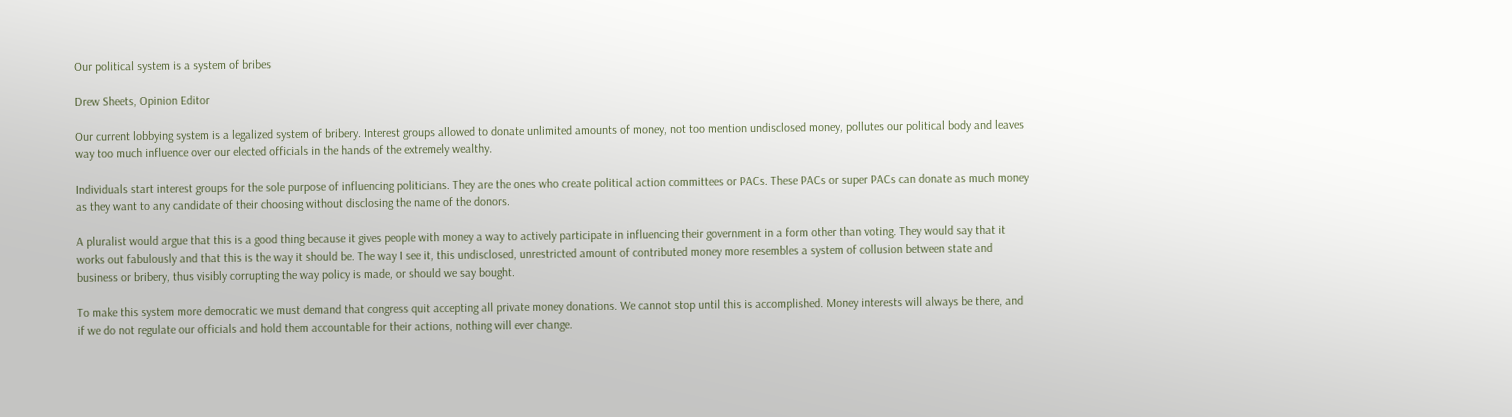Our political system is a system of bribes

Drew Sheets, Opinion Editor

Our current lobbying system is a legalized system of bribery. Interest groups allowed to donate unlimited amounts of money, not too mention undisclosed money, pollutes our political body and leaves way too much influence over our elected officials in the hands of the extremely wealthy.

Individuals start interest groups for the sole purpose of influencing politicians. They are the ones who create political action committees or PACs. These PACs or super PACs can donate as much money as they want to any candidate of their choosing without disclosing the name of the donors.

A pluralist would argue that this is a good thing because it gives people with money a way to actively participate in influencing their government in a form other than voting. They would say that it works out fabulously and that this is the way it should be. The way I see it, this undisclosed, unrestricted amount of contributed money more resembles a system of collusion between state and business or bribery, thus visibly corrupting the way policy is made, or should we say bought.

To make this system more democratic we must demand that congress quit accepting all private money donations. We cannot stop until this is accomplished. Money interests will always be there, and if we do not regulate our officials and hold them accountable for their actions, nothing will ever change.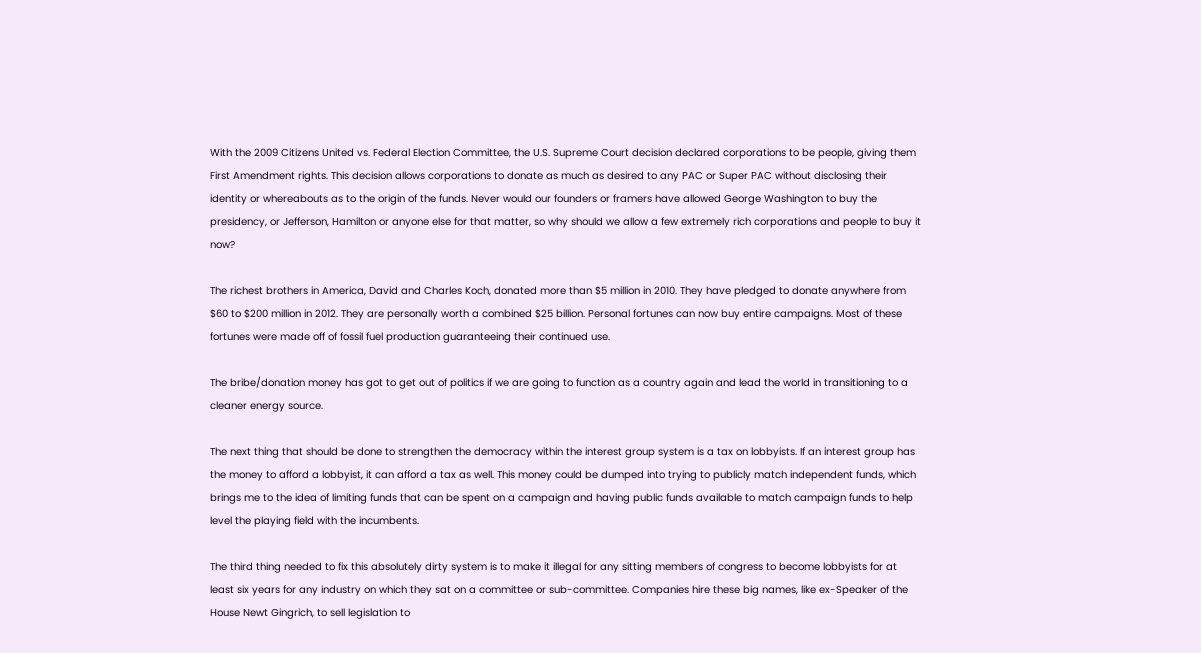With the 2009 Citizens United vs. Federal Election Committee, the U.S. Supreme Court decision declared corporations to be people, giving them First Amendment rights. This decision allows corporations to donate as much as desired to any PAC or Super PAC without disclosing their identity or whereabouts as to the origin of the funds. Never would our founders or framers have allowed George Washington to buy the presidency, or Jefferson, Hamilton or anyone else for that matter, so why should we allow a few extremely rich corporations and people to buy it now?

The richest brothers in America, David and Charles Koch, donated more than $5 million in 2010. They have pledged to donate anywhere from $60 to $200 million in 2012. They are personally worth a combined $25 billion. Personal fortunes can now buy entire campaigns. Most of these fortunes were made off of fossil fuel production guaranteeing their continued use.

The bribe/donation money has got to get out of politics if we are going to function as a country again and lead the world in transitioning to a cleaner energy source.

The next thing that should be done to strengthen the democracy within the interest group system is a tax on lobbyists. If an interest group has the money to afford a lobbyist, it can afford a tax as well. This money could be dumped into trying to publicly match independent funds, which brings me to the idea of limiting funds that can be spent on a campaign and having public funds available to match campaign funds to help level the playing field with the incumbents.

The third thing needed to fix this absolutely dirty system is to make it illegal for any sitting members of congress to become lobbyists for at least six years for any industry on which they sat on a committee or sub-committee. Companies hire these big names, like ex-Speaker of the House Newt Gingrich, to sell legislation to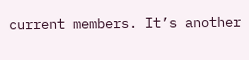current members. It’s another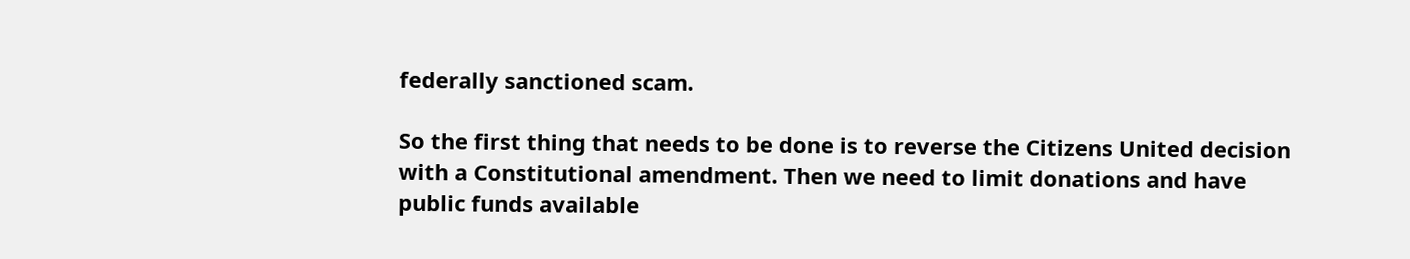federally sanctioned scam.

So the first thing that needs to be done is to reverse the Citizens United decision with a Constitutional amendment. Then we need to limit donations and have public funds available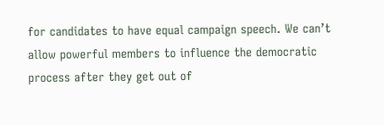for candidates to have equal campaign speech. We can’t allow powerful members to influence the democratic process after they get out of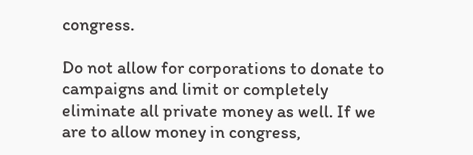congress.

Do not allow for corporations to donate to campaigns and limit or completely eliminate all private money as well. If we are to allow money in congress,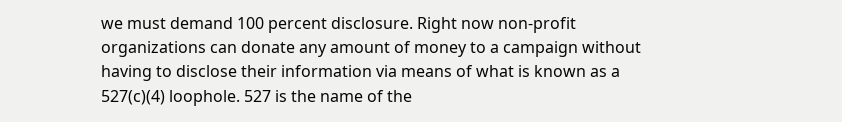we must demand 100 percent disclosure. Right now non-profit organizations can donate any amount of money to a campaign without having to disclose their information via means of what is known as a 527(c)(4) loophole. 527 is the name of the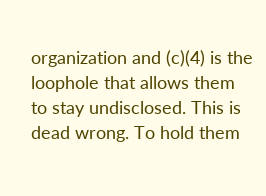organization and (c)(4) is the loophole that allows them to stay undisclosed. This is dead wrong. To hold them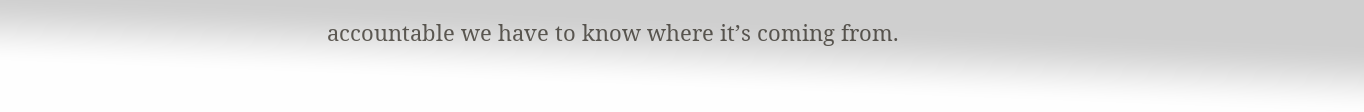accountable we have to know where it’s coming from.